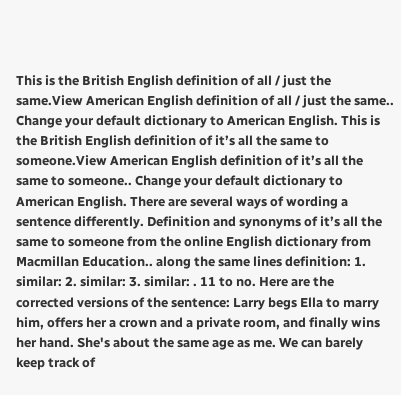This is the British English definition of all / just the same.View American English definition of all / just the same.. Change your default dictionary to American English. This is the British English definition of it’s all the same to someone.View American English definition of it’s all the same to someone.. Change your default dictionary to American English. There are several ways of wording a sentence differently. Definition and synonyms of it’s all the same to someone from the online English dictionary from Macmillan Education.. along the same lines definition: 1. similar: 2. similar: 3. similar: . 11 to no. Here are the corrected versions of the sentence: Larry begs Ella to marry him, offers her a crown and a private room, and finally wins her hand. She's about the same age as me. We can barely keep track of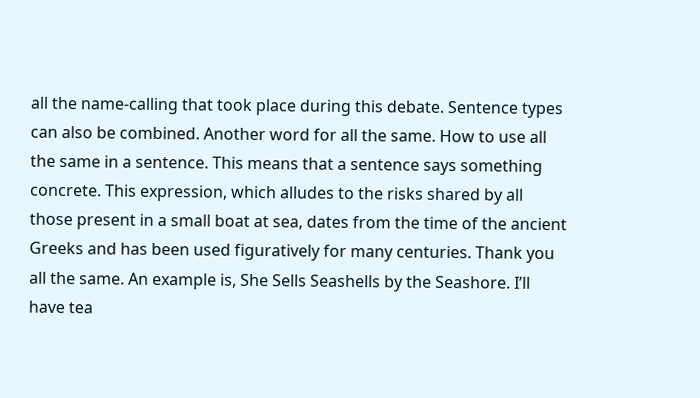all the name-calling that took place during this debate. Sentence types can also be combined. Another word for all the same. How to use all the same in a sentence. This means that a sentence says something concrete. This expression, which alludes to the risks shared by all those present in a small boat at sea, dates from the time of the ancient Greeks and has been used figuratively for many centuries. Thank you all the same. An example is, She Sells Seashells by the Seashore. I’ll have tea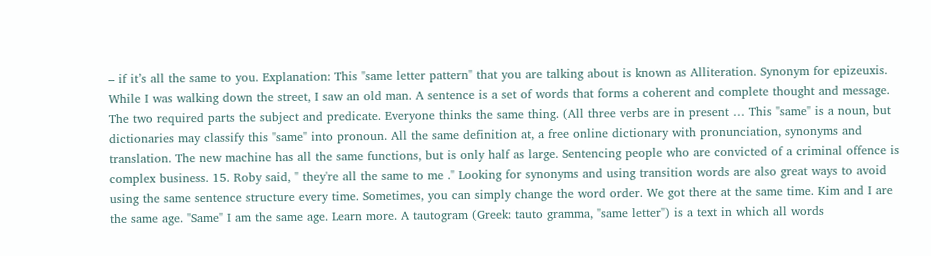– if it’s all the same to you. Explanation: This "same letter pattern" that you are talking about is known as Alliteration. Synonym for epizeuxis. While I was walking down the street, I saw an old man. A sentence is a set of words that forms a coherent and complete thought and message. The two required parts the subject and predicate. Everyone thinks the same thing. (All three verbs are in present … This "same" is a noun, but dictionaries may classify this "same" into pronoun. All the same definition at, a free online dictionary with pronunciation, synonyms and translation. The new machine has all the same functions, but is only half as large. Sentencing people who are convicted of a criminal offence is complex business. 15. Roby said, " they're all the same to me ." Looking for synonyms and using transition words are also great ways to avoid using the same sentence structure every time. Sometimes, you can simply change the word order. We got there at the same time. Kim and I are the same age. "Same" I am the same age. Learn more. A tautogram (Greek: tauto gramma, "same letter") is a text in which all words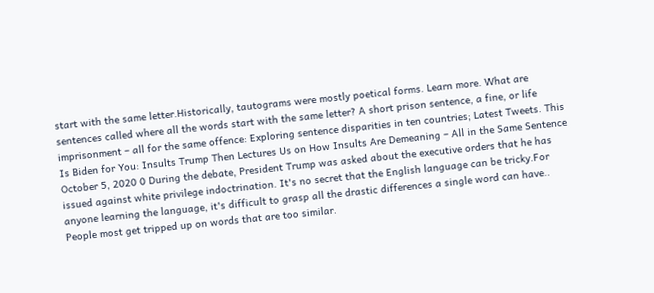start with the same letter.Historically, tautograms were mostly poetical forms. Learn more. What are sentences called where all the words start with the same letter? A short prison sentence, a fine, or life imprisonment – all for the same offence: Exploring sentence disparities in ten countries; Latest Tweets. This Is Biden for You: Insults Trump Then Lectures Us on How Insults Are Demeaning – All in the Same Sentence October 5, 2020 0 During the debate, President Trump was asked about the executive orders that he has issued against white privilege indoctrination. It's no secret that the English language can be tricky.For anyone learning the language, it's difficult to grasp all the drastic differences a single word can have.. People most get tripped up on words that are too similar.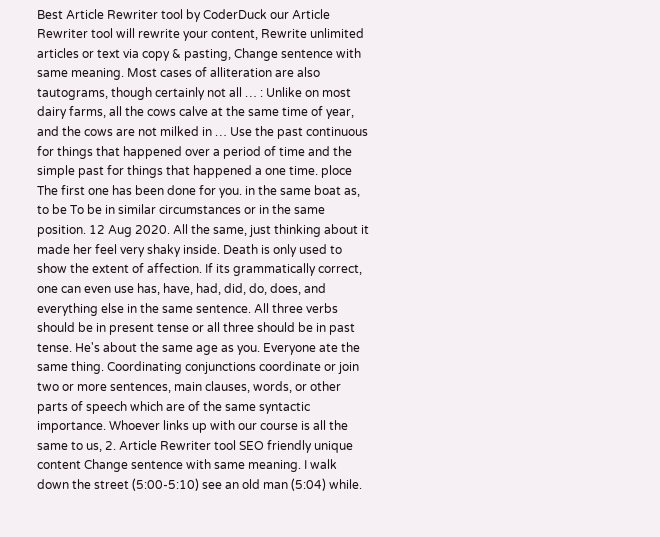Best Article Rewriter tool by CoderDuck our Article Rewriter tool will rewrite your content, Rewrite unlimited articles or text via copy & pasting, Change sentence with same meaning. Most cases of alliteration are also tautograms, though certainly not all … : Unlike on most dairy farms, all the cows calve at the same time of year, and the cows are not milked in … Use the past continuous for things that happened over a period of time and the simple past for things that happened a one time. ploce The first one has been done for you. in the same boat as, to be To be in similar circumstances or in the same position. 12 Aug 2020. All the same, just thinking about it made her feel very shaky inside. Death is only used to show the extent of affection. If its grammatically correct, one can even use has, have, had, did, do, does, and everything else in the same sentence. All three verbs should be in present tense or all three should be in past tense. He's about the same age as you. Everyone ate the same thing. Coordinating conjunctions coordinate or join two or more sentences, main clauses, words, or other parts of speech which are of the same syntactic importance. Whoever links up with our course is all the same to us, 2. Article Rewriter tool SEO friendly unique content Change sentence with same meaning. I walk down the street (5:00-5:10) see an old man (5:04) while.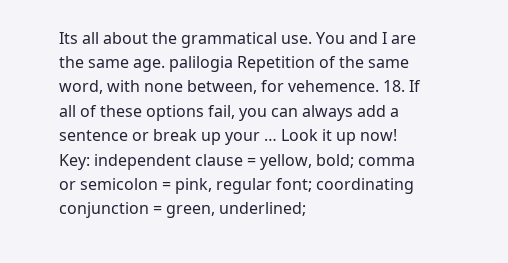Its all about the grammatical use. You and I are the same age. palilogia Repetition of the same word, with none between, for vehemence. 18. If all of these options fail, you can always add a sentence or break up your … Look it up now! Key: independent clause = yellow, bold; comma or semicolon = pink, regular font; coordinating conjunction = green, underlined;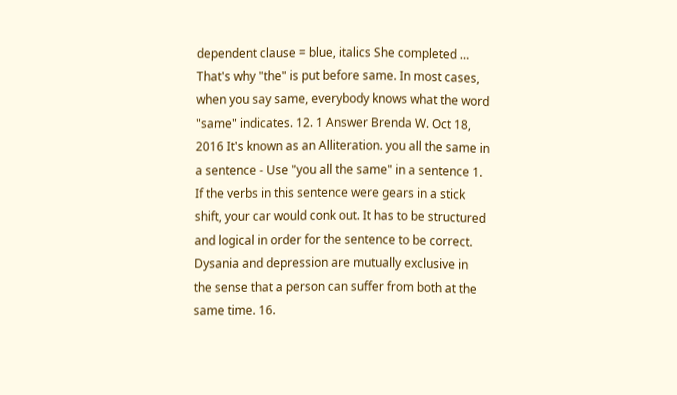dependent clause = blue, italics She completed … That's why "the" is put before same. In most cases, when you say same, everybody knows what the word "same" indicates. 12. 1 Answer Brenda W. Oct 18, 2016 It's known as an Alliteration. you all the same in a sentence - Use "you all the same" in a sentence 1. If the verbs in this sentence were gears in a stick shift, your car would conk out. It has to be structured and logical in order for the sentence to be correct. Dysania and depression are mutually exclusive in the sense that a person can suffer from both at the same time. 16.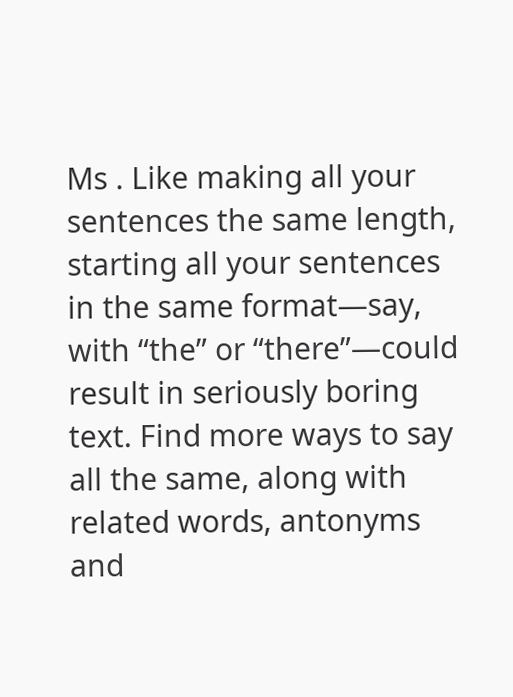Ms . Like making all your sentences the same length, starting all your sentences in the same format—say, with “the” or “there”—could result in seriously boring text. Find more ways to say all the same, along with related words, antonyms and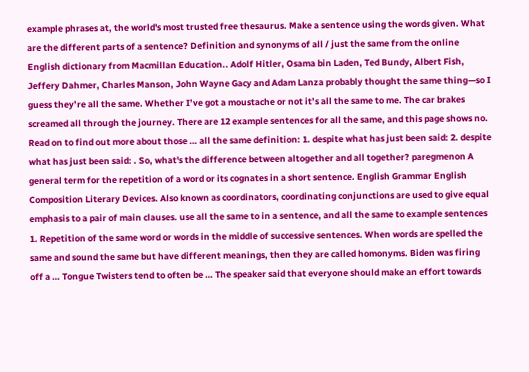example phrases at, the world's most trusted free thesaurus. Make a sentence using the words given. What are the different parts of a sentence? Definition and synonyms of all / just the same from the online English dictionary from Macmillan Education.. Adolf Hitler, Osama bin Laden, Ted Bundy, Albert Fish, Jeffery Dahmer, Charles Manson, John Wayne Gacy and Adam Lanza probably thought the same thing—so I guess they’re all the same. Whether I’ve got a moustache or not it’s all the same to me. The car brakes screamed all through the journey. There are 12 example sentences for all the same, and this page shows no. Read on to find out more about those … all the same definition: 1. despite what has just been said: 2. despite what has just been said: . So, what's the difference between altogether and all together? paregmenon A general term for the repetition of a word or its cognates in a short sentence. English Grammar English Composition Literary Devices. Also known as coordinators, coordinating conjunctions are used to give equal emphasis to a pair of main clauses. use all the same to in a sentence, and all the same to example sentences 1. Repetition of the same word or words in the middle of successive sentences. When words are spelled the same and sound the same but have different meanings, then they are called homonyms. Biden was firing off a … Tongue Twisters tend to often be … The speaker said that everyone should make an effort towards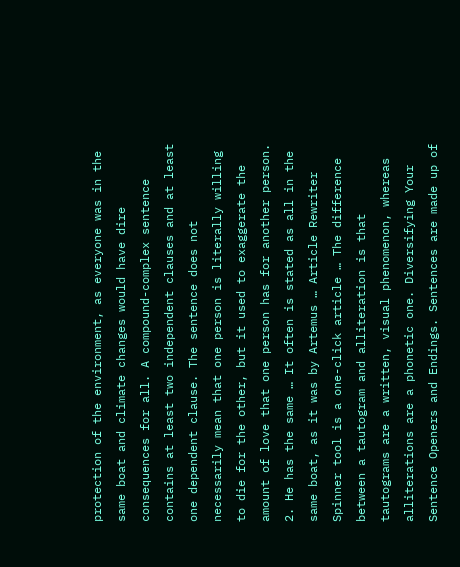protection of the environment, as everyone was in the same boat and climate changes would have dire consequences for all. A compound-complex sentence contains at least two independent clauses and at least one dependent clause. The sentence does not necessarily mean that one person is literally willing to die for the other, but it used to exaggerate the amount of love that one person has for another person. 2. He has the same … It often is stated as all in the same boat, as it was by Artemus … Article Rewriter Spinner tool is a one-click article … The difference between a tautogram and alliteration is that tautograms are a written, visual phenomenon, whereas alliterations are a phonetic one. Diversifying Your Sentence Openers and Endings. Sentences are made up of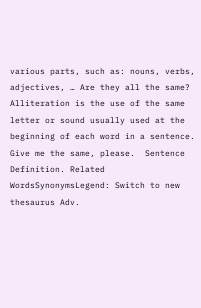various parts, such as: nouns, verbs, adjectives, … Are they all the same? Alliteration is the use of the same letter or sound usually used at the beginning of each word in a sentence. Give me the same, please.  Sentence Definition. Related WordsSynonymsLegend: Switch to new thesaurus Adv.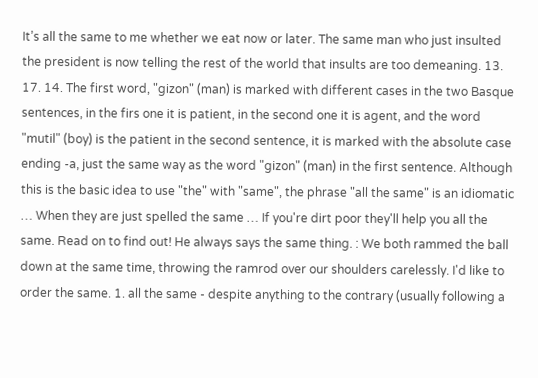It’s all the same to me whether we eat now or later. The same man who just insulted the president is now telling the rest of the world that insults are too demeaning. 13. 17. 14. The first word, "gizon" (man) is marked with different cases in the two Basque sentences, in the firs one it is patient, in the second one it is agent, and the word "mutil" (boy) is the patient in the second sentence, it is marked with the absolute case ending -a, just the same way as the word "gizon" (man) in the first sentence. Although this is the basic idea to use "the" with "same", the phrase "all the same" is an idiomatic … When they are just spelled the same … If you're dirt poor they'll help you all the same. Read on to find out! He always says the same thing. : We both rammed the ball down at the same time, throwing the ramrod over our shoulders carelessly. I'd like to order the same. 1. all the same - despite anything to the contrary (usually following a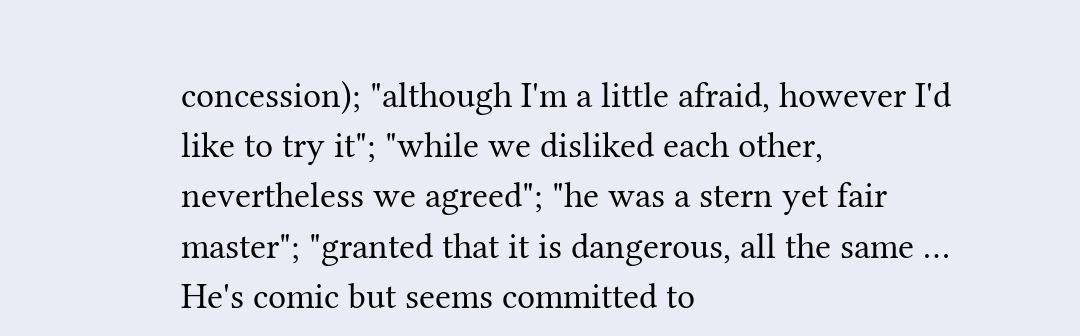concession); "although I'm a little afraid, however I'd like to try it"; "while we disliked each other, nevertheless we agreed"; "he was a stern yet fair master"; "granted that it is dangerous, all the same … He's comic but seems committed to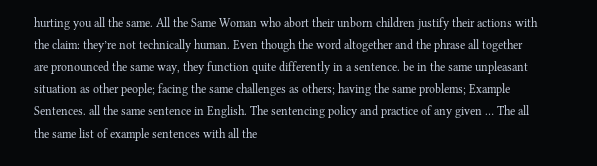hurting you all the same. All the Same Woman who abort their unborn children justify their actions with the claim: they’re not technically human. Even though the word altogether and the phrase all together are pronounced the same way, they function quite differently in a sentence. be in the same unpleasant situation as other people; facing the same challenges as others; having the same problems; Example Sentences. all the same sentence in English. The sentencing policy and practice of any given … The all the same list of example sentences with all the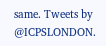same. Tweets by @ICPSLONDON.